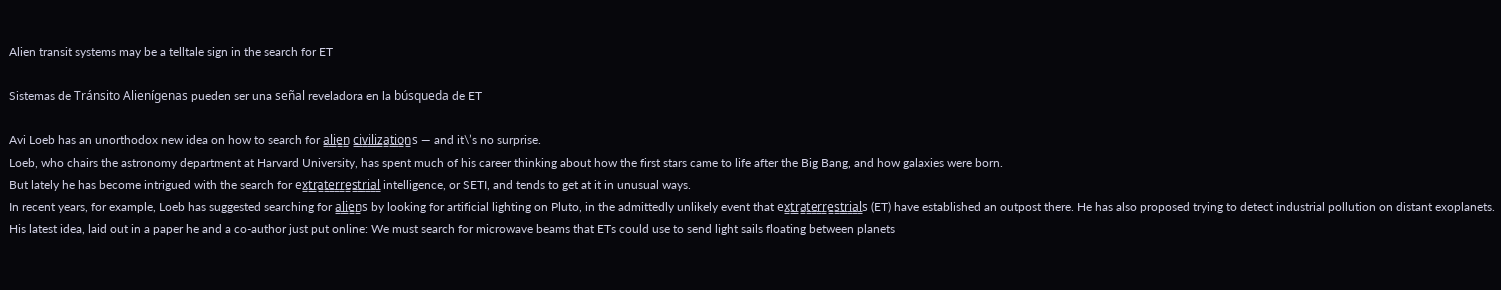Alien transit systems may be a telltale sign in the search for ET

Sistemas de Tránsito Alienígenas pueden ser una señal reveladora en la búsqueda de ET

Avi Loeb has an unorthodox new idea on how to search for a̳l̳i̳e̳n̳ c̳i̳v̳i̳l̳i̳z̳a̳t̳i̳o̳n̳s — and it\’s no surprise.
Loeb, who chairs the astronomy department at Harvard University, has spent much of his career thinking about how the first stars came to life after the Big Bang, and how galaxies were born.
But lately he has become intrigued with the search for ex̳t̳r̳a̳t̳e̳r̳r̳e̳s̳t̳r̳i̳a̳l̳ intelligence, or SETI, and tends to get at it in unusual ways.
In recent years, for example, Loeb has suggested searching for a̳l̳i̳e̳n̳s by looking for artificial lighting on Pluto, in the admittedly unlikely event that ex̳t̳r̳a̳t̳e̳r̳r̳e̳s̳t̳r̳i̳a̳l̳s (ET) have established an outpost there. He has also proposed trying to detect industrial pollution on distant exoplanets. His latest idea, laid out in a paper he and a co-author just put online: We must search for microwave beams that ETs could use to send light sails floating between planets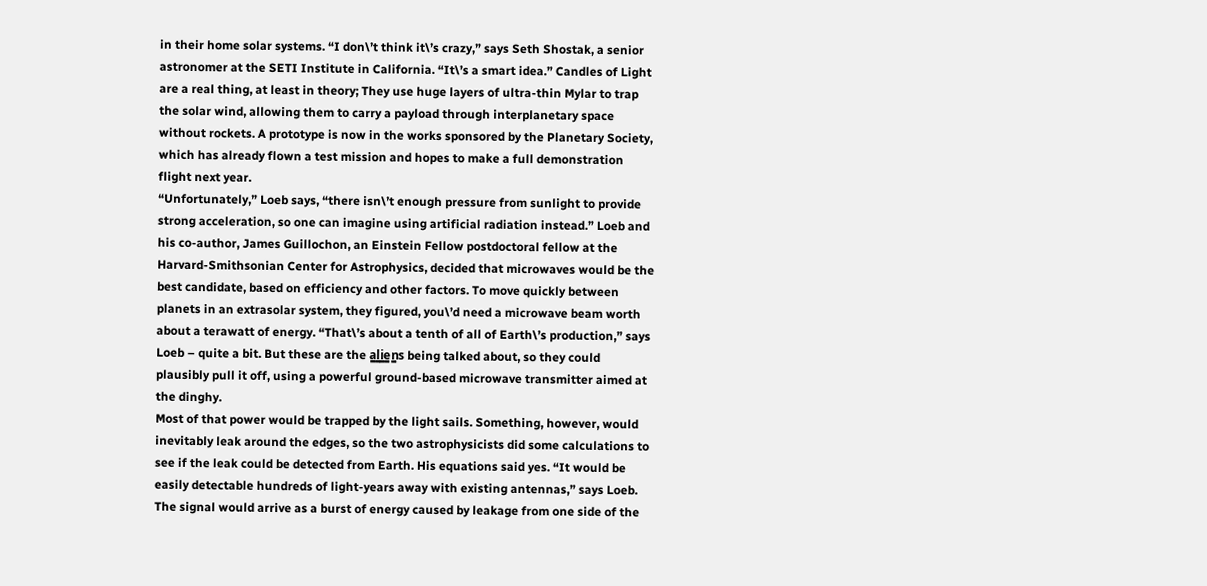in their home solar systems. “I don\’t think it\’s crazy,” says Seth Shostak, a senior astronomer at the SETI Institute in California. “It\’s a smart idea.” Candles of Light are a real thing, at least in theory; They use huge layers of ultra-thin Mylar to trap the solar wind, allowing them to carry a payload through interplanetary space without rockets. A prototype is now in the works sponsored by the Planetary Society, which has already flown a test mission and hopes to make a full demonstration flight next year.
“Unfortunately,” Loeb says, “there isn\’t enough pressure from sunlight to provide strong acceleration, so one can imagine using artificial radiation instead.” Loeb and his co-author, James Guillochon, an Einstein Fellow postdoctoral fellow at the Harvard-Smithsonian Center for Astrophysics, decided that microwaves would be the best candidate, based on efficiency and other factors. To move quickly between planets in an extrasolar system, they figured, you\’d need a microwave beam worth about a terawatt of energy. “That\’s about a tenth of all of Earth\’s production,” says Loeb – quite a bit. But these are the a̳l̳i̳e̳n̳s being talked about, so they could plausibly pull it off, using a powerful ground-based microwave transmitter aimed at the dinghy.
Most of that power would be trapped by the light sails. Something, however, would inevitably leak around the edges, so the two astrophysicists did some calculations to see if the leak could be detected from Earth. His equations said yes. “It would be easily detectable hundreds of light-years away with existing antennas,” says Loeb. The signal would arrive as a burst of energy caused by leakage from one side of the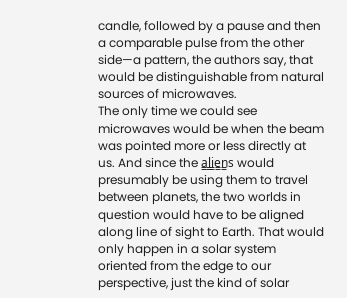candle, followed by a pause and then a comparable pulse from the other side—a pattern, the authors say, that would be distinguishable from natural sources of microwaves.
The only time we could see microwaves would be when the beam was pointed more or less directly at us. And since the a̳l̳i̳e̳n̳s would presumably be using them to travel between planets, the two worlds in question would have to be aligned along line of sight to Earth. That would only happen in a solar system oriented from the edge to our perspective, just the kind of solar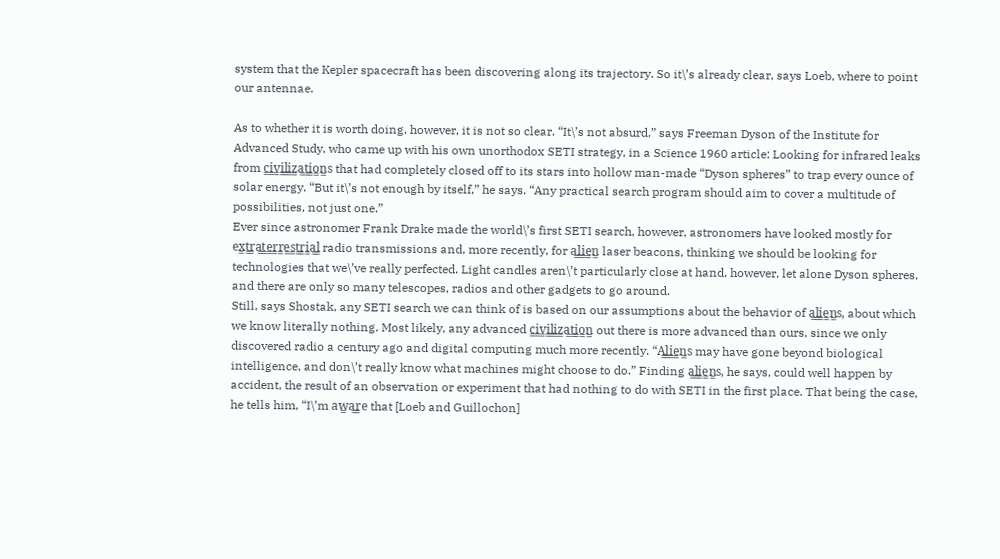system that the Kepler spacecraft has been discovering along its trajectory. So it\’s already clear, says Loeb, where to point our antennae.

As to whether it is worth doing, however, it is not so clear. “It\’s not absurd,” says Freeman Dyson of the Institute for Advanced Study, who came up with his own unorthodox SETI strategy, in a Science 1960 article: Looking for infrared leaks from c̳i̳v̳i̳l̳i̳z̳a̳t̳i̳o̳n̳s that had completely closed off to its stars into hollow man-made “Dyson spheres” to trap every ounce of solar energy. “But it\’s not enough by itself,” he says. “Any practical search program should aim to cover a multitude of possibilities, not just one.”
Ever since astronomer Frank Drake made the world\’s first SETI search, however, astronomers have looked mostly for ex̳t̳r̳a̳t̳e̳r̳r̳e̳s̳t̳r̳i̳a̳l̳ radio transmissions and, more recently, for a̳l̳i̳e̳n̳ laser beacons, thinking we should be looking for technologies that we\’ve really perfected. Light candles aren\’t particularly close at hand, however, let alone Dyson spheres, and there are only so many telescopes, radios and other gadgets to go around.
Still, says Shostak, any SETI search we can think of is based on our assumptions about the behavior of a̳l̳i̳e̳n̳s, about which we know literally nothing. Most likely, any advanced c̳i̳v̳i̳l̳i̳z̳a̳t̳i̳o̳n̳ out there is more advanced than ours, since we only discovered radio a century ago and digital computing much more recently. “A̳l̳i̳e̳n̳s may have gone beyond biological intelligence, and don\’t really know what machines might choose to do.” Finding a̳l̳i̳e̳n̳s, he says, could well happen by accident, the result of an observation or experiment that had nothing to do with SETI in the first place. That being the case, he tells him, “I\’m aw̳a̳r̳e that [Loeb and Guillochon]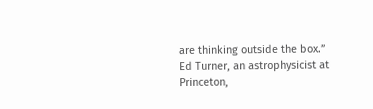are thinking outside the box.”
Ed Turner, an astrophysicist at Princeton,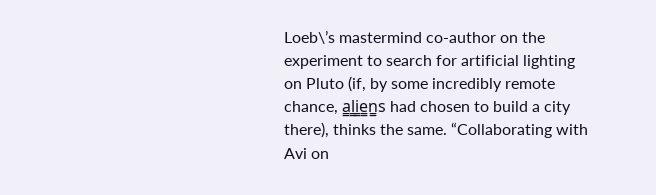Loeb\’s mastermind co-author on the experiment to search for artificial lighting on Pluto (if, by some incredibly remote chance, a̳l̳i̳e̳n̳s had chosen to build a city there), thinks the same. “Collaborating with Avi on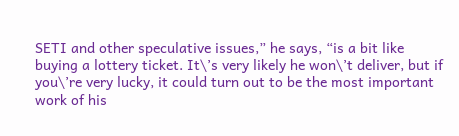SETI and other speculative issues,” he says, “is a bit like buying a lottery ticket. It\’s very likely he won\’t deliver, but if you\’re very lucky, it could turn out to be the most important work of his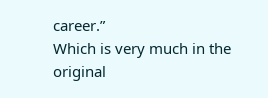career.”
Which is very much in the original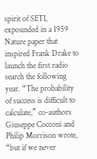spirit of SETI, expounded in a 1959 Nature paper that inspired Frank Drake to launch the first radio search the following year. “The probability of success is difficult to calculate,” co-authors Giuseppe Cocconi and Philip Morrison wrote, “but if we never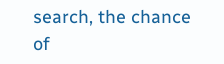search, the chance of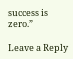success is zero.”

Leave a Reply